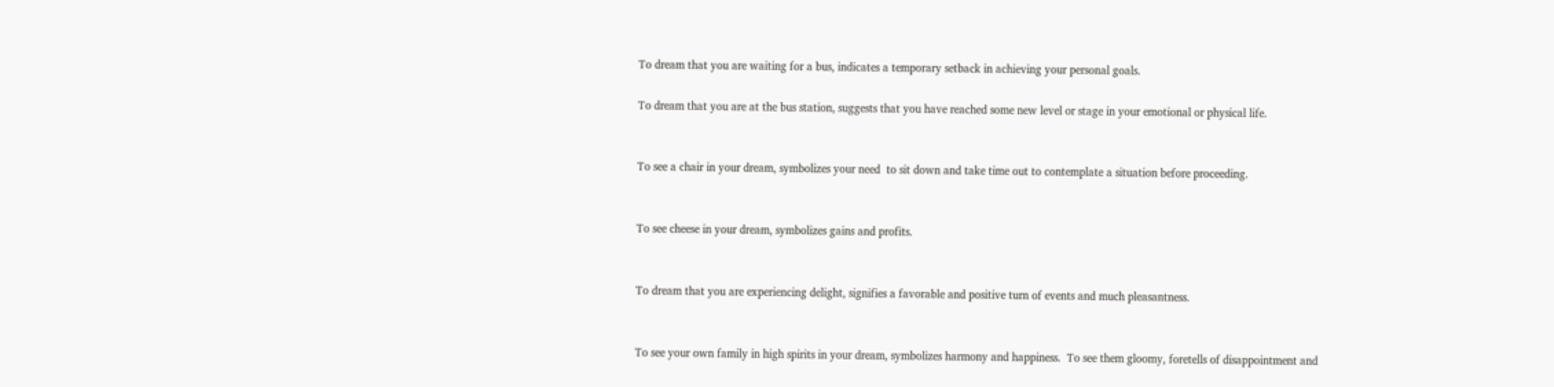To dream that you are waiting for a bus, indicates a temporary setback in achieving your personal goals.

To dream that you are at the bus station, suggests that you have reached some new level or stage in your emotional or physical life.


To see a chair in your dream, symbolizes your need  to sit down and take time out to contemplate a situation before proceeding.


To see cheese in your dream, symbolizes gains and profits.


To dream that you are experiencing delight, signifies a favorable and positive turn of events and much pleasantness.


To see your own family in high spirits in your dream, symbolizes harmony and happiness.  To see them gloomy, foretells of disappointment and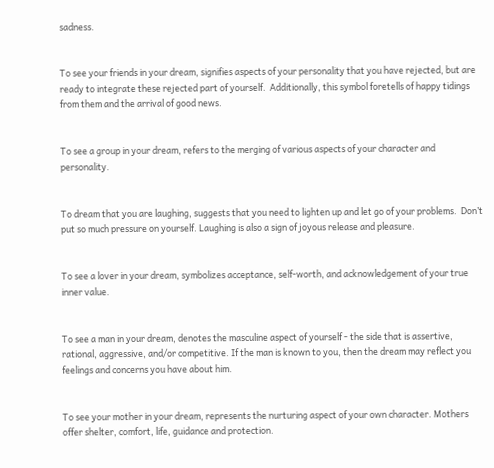sadness.


To see your friends in your dream, signifies aspects of your personality that you have rejected, but are ready to integrate these rejected part of yourself.  Additionally, this symbol foretells of happy tidings from them and the arrival of good news.


To see a group in your dream, refers to the merging of various aspects of your character and personality.


To dream that you are laughing, suggests that you need to lighten up and let go of your problems.  Don’t put so much pressure on yourself. Laughing is also a sign of joyous release and pleasure.


To see a lover in your dream, symbolizes acceptance, self-worth, and acknowledgement of your true inner value.


To see a man in your dream, denotes the masculine aspect of yourself - the side that is assertive, rational, aggressive, and/or competitive. If the man is known to you, then the dream may reflect you feelings and concerns you have about him.


To see your mother in your dream, represents the nurturing aspect of your own character. Mothers offer shelter, comfort, life, guidance and protection.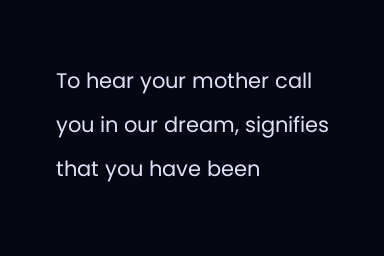To hear your mother call you in our dream, signifies that you have been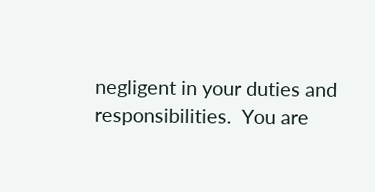negligent in your duties and responsibilities.  You are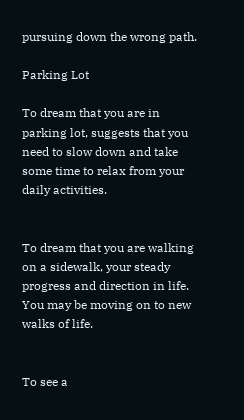pursuing down the wrong path.

Parking Lot

To dream that you are in parking lot, suggests that you need to slow down and take some time to relax from your daily activities.


To dream that you are walking on a sidewalk, your steady progress and direction in life. You may be moving on to new walks of life.


To see a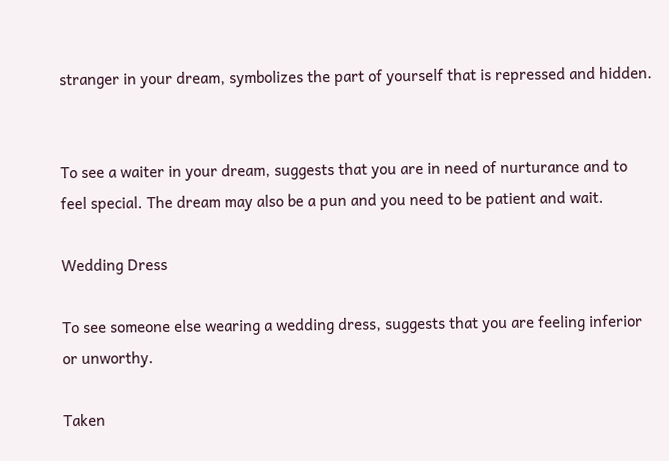stranger in your dream, symbolizes the part of yourself that is repressed and hidden.


To see a waiter in your dream, suggests that you are in need of nurturance and to feel special. The dream may also be a pun and you need to be patient and wait.

Wedding Dress

To see someone else wearing a wedding dress, suggests that you are feeling inferior or unworthy.

Taken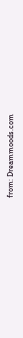from: Dreammoods.com